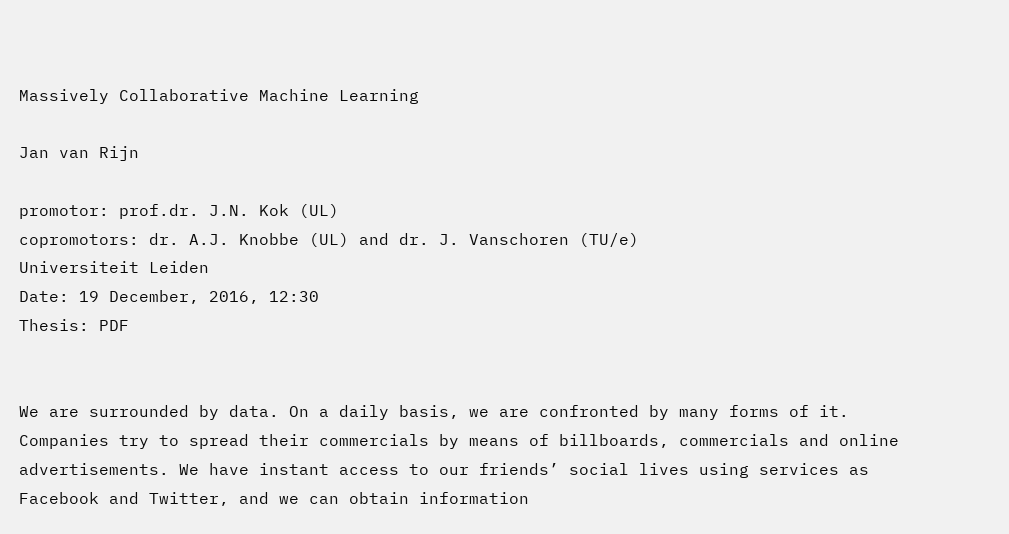Massively Collaborative Machine Learning

Jan van Rijn

promotor: prof.dr. J.N. Kok (UL)
copromotors: dr. A.J. Knobbe (UL) and dr. J. Vanschoren (TU/e)
Universiteit Leiden
Date: 19 December, 2016, 12:30
Thesis: PDF


We are surrounded by data. On a daily basis, we are confronted by many forms of it. Companies try to spread their commercials by means of billboards, commercials and online advertisements. We have instant access to our friends’ social lives using services as Facebook and Twitter, and we can obtain information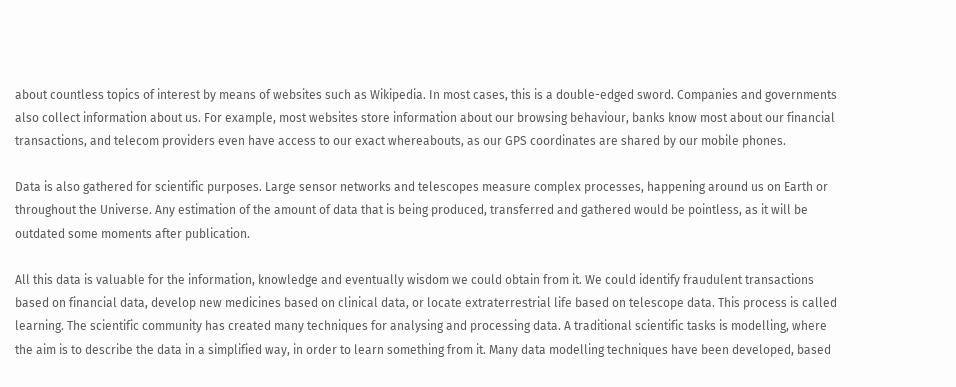about countless topics of interest by means of websites such as Wikipedia. In most cases, this is a double-edged sword. Companies and governments also collect information about us. For example, most websites store information about our browsing behaviour, banks know most about our financial transactions, and telecom providers even have access to our exact whereabouts, as our GPS coordinates are shared by our mobile phones.

Data is also gathered for scientific purposes. Large sensor networks and telescopes measure complex processes, happening around us on Earth or throughout the Universe. Any estimation of the amount of data that is being produced, transferred and gathered would be pointless, as it will be outdated some moments after publication.

All this data is valuable for the information, knowledge and eventually wisdom we could obtain from it. We could identify fraudulent transactions based on financial data, develop new medicines based on clinical data, or locate extraterrestrial life based on telescope data. This process is called learning. The scientific community has created many techniques for analysing and processing data. A traditional scientific tasks is modelling, where the aim is to describe the data in a simplified way, in order to learn something from it. Many data modelling techniques have been developed, based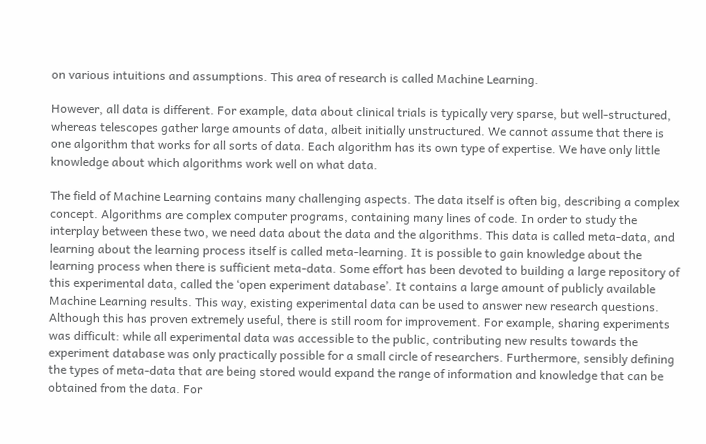on various intuitions and assumptions. This area of research is called Machine Learning.

However, all data is different. For example, data about clinical trials is typically very sparse, but well-structured, whereas telescopes gather large amounts of data, albeit initially unstructured. We cannot assume that there is one algorithm that works for all sorts of data. Each algorithm has its own type of expertise. We have only little knowledge about which algorithms work well on what data.

The field of Machine Learning contains many challenging aspects. The data itself is often big, describing a complex concept. Algorithms are complex computer programs, containing many lines of code. In order to study the interplay between these two, we need data about the data and the algorithms. This data is called meta-data, and learning about the learning process itself is called meta-learning. It is possible to gain knowledge about the learning process when there is sufficient meta-data. Some effort has been devoted to building a large repository of this experimental data, called the ‘open experiment database’. It contains a large amount of publicly available Machine Learning results. This way, existing experimental data can be used to answer new research questions. Although this has proven extremely useful, there is still room for improvement. For example, sharing experiments was difficult: while all experimental data was accessible to the public, contributing new results towards the experiment database was only practically possible for a small circle of researchers. Furthermore, sensibly defining the types of meta-data that are being stored would expand the range of information and knowledge that can be obtained from the data. For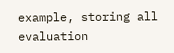example, storing all evaluation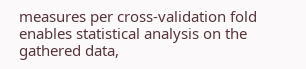measures per cross-validation fold enables statistical analysis on the gathered data,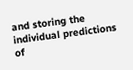and storing the individual predictions of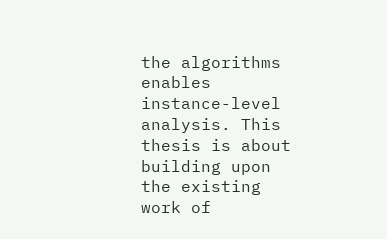the algorithms enables instance-level analysis. This thesis is about building upon the existing work of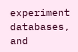experiment databases, and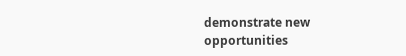demonstrate new opportunities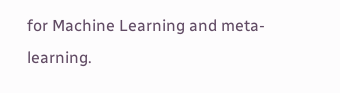for Machine Learning and meta-learning.